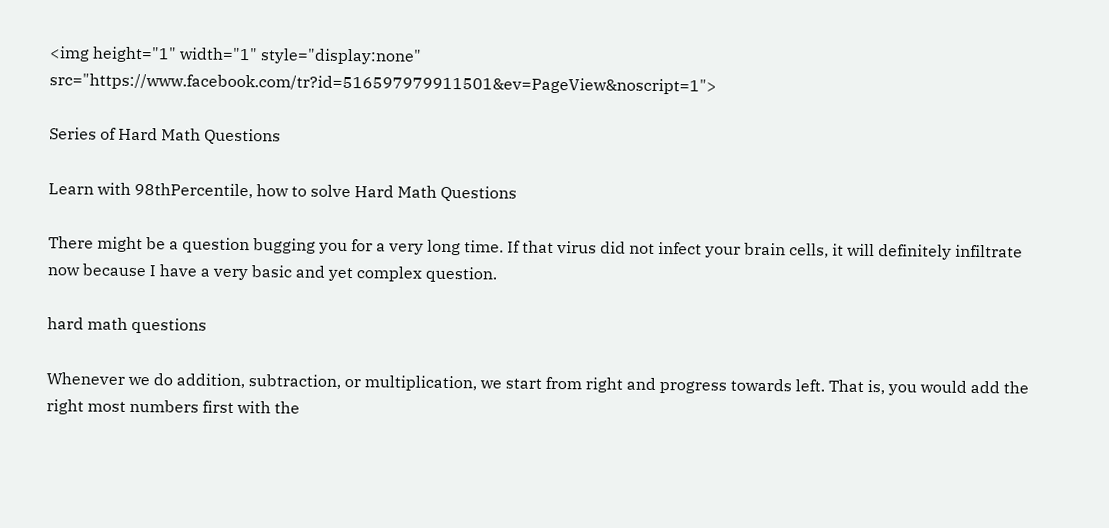<img height="1" width="1" style="display:none" src="https://www.facebook.com/tr?id=516597979911501&ev=PageView&noscript=1">

Series of Hard Math Questions

Learn with 98thPercentile, how to solve Hard Math Questions

There might be a question bugging you for a very long time. If that virus did not infect your brain cells, it will definitely infiltrate now because I have a very basic and yet complex question.

hard math questions

Whenever we do addition, subtraction, or multiplication, we start from right and progress towards left. That is, you would add the right most numbers first with the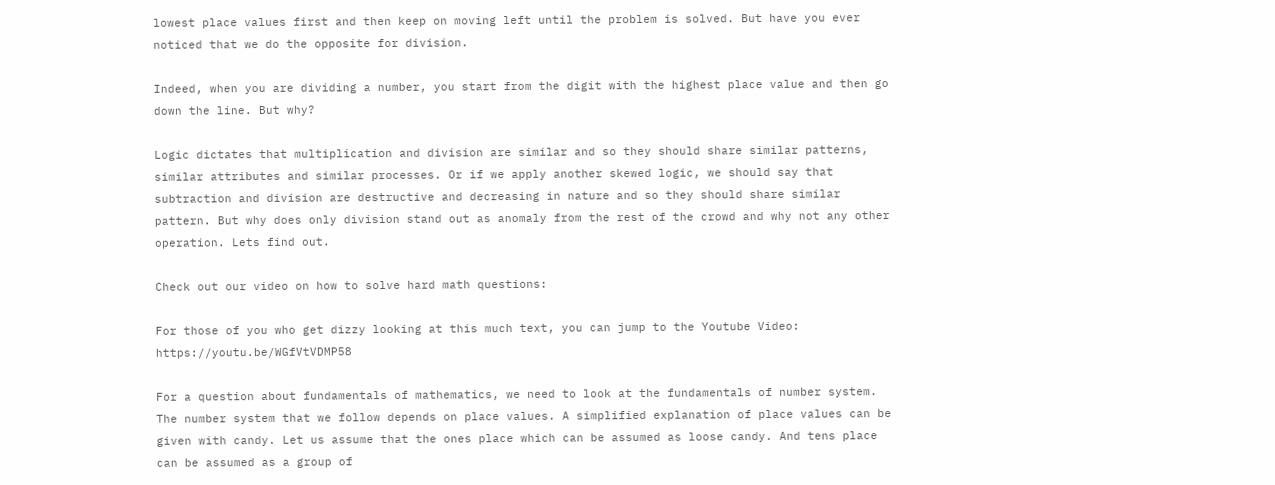lowest place values first and then keep on moving left until the problem is solved. But have you ever noticed that we do the opposite for division.

Indeed, when you are dividing a number, you start from the digit with the highest place value and then go down the line. But why?

Logic dictates that multiplication and division are similar and so they should share similar patterns, similar attributes and similar processes. Or if we apply another skewed logic, we should say that subtraction and division are destructive and decreasing in nature and so they should share similar pattern. But why does only division stand out as anomaly from the rest of the crowd and why not any other operation. Lets find out.

Check out our video on how to solve hard math questions:

For those of you who get dizzy looking at this much text, you can jump to the Youtube Video: https://youtu.be/WGfVtVDMP58

For a question about fundamentals of mathematics, we need to look at the fundamentals of number system. The number system that we follow depends on place values. A simplified explanation of place values can be given with candy. Let us assume that the ones place which can be assumed as loose candy. And tens place can be assumed as a group of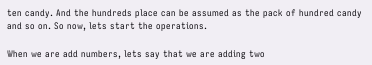ten candy. And the hundreds place can be assumed as the pack of hundred candy and so on. So now, lets start the operations.

When we are add numbers, lets say that we are adding two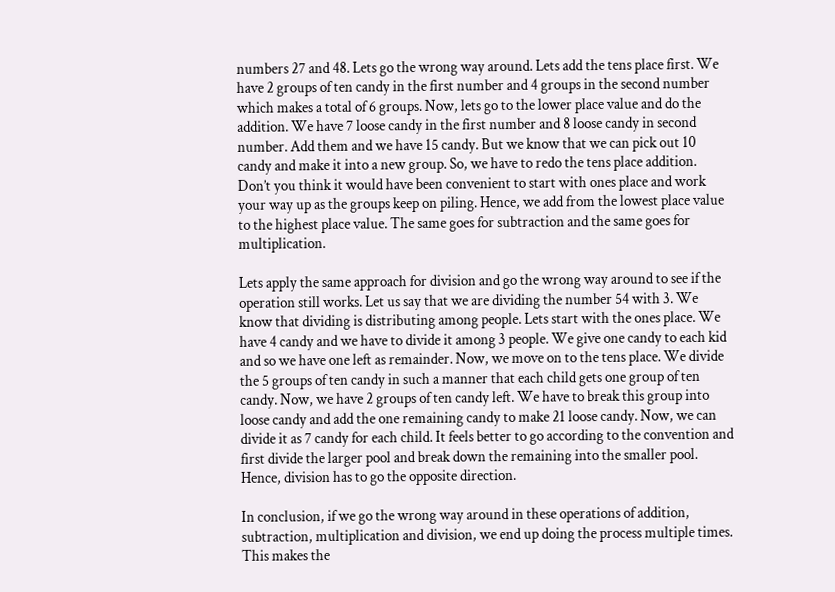numbers 27 and 48. Lets go the wrong way around. Lets add the tens place first. We have 2 groups of ten candy in the first number and 4 groups in the second number which makes a total of 6 groups. Now, lets go to the lower place value and do the addition. We have 7 loose candy in the first number and 8 loose candy in second number. Add them and we have 15 candy. But we know that we can pick out 10 candy and make it into a new group. So, we have to redo the tens place addition. Don’t you think it would have been convenient to start with ones place and work your way up as the groups keep on piling. Hence, we add from the lowest place value to the highest place value. The same goes for subtraction and the same goes for multiplication.

Lets apply the same approach for division and go the wrong way around to see if the operation still works. Let us say that we are dividing the number 54 with 3. We know that dividing is distributing among people. Lets start with the ones place. We have 4 candy and we have to divide it among 3 people. We give one candy to each kid and so we have one left as remainder. Now, we move on to the tens place. We divide the 5 groups of ten candy in such a manner that each child gets one group of ten candy. Now, we have 2 groups of ten candy left. We have to break this group into loose candy and add the one remaining candy to make 21 loose candy. Now, we can divide it as 7 candy for each child. It feels better to go according to the convention and first divide the larger pool and break down the remaining into the smaller pool. Hence, division has to go the opposite direction.

In conclusion, if we go the wrong way around in these operations of addition, subtraction, multiplication and division, we end up doing the process multiple times. This makes the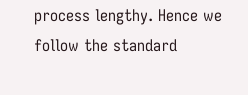process lengthy. Hence we follow the standard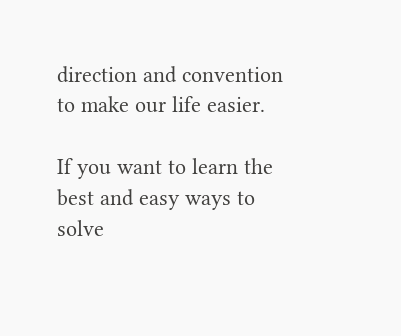direction and convention to make our life easier.

If you want to learn the best and easy ways to solve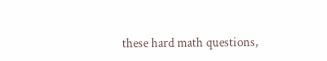these hard math questions,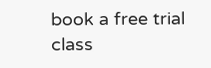book a free trial class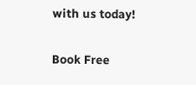with us today!

Book Free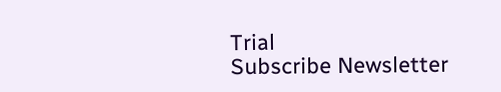Trial
Subscribe Newsletter